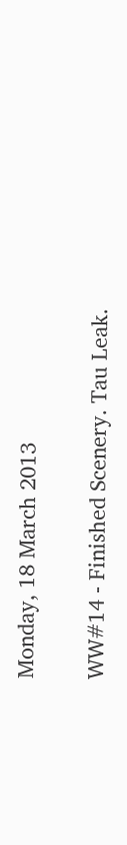Monday, 18 March 2013

WW#14 - Finished Scenery. Tau Leak.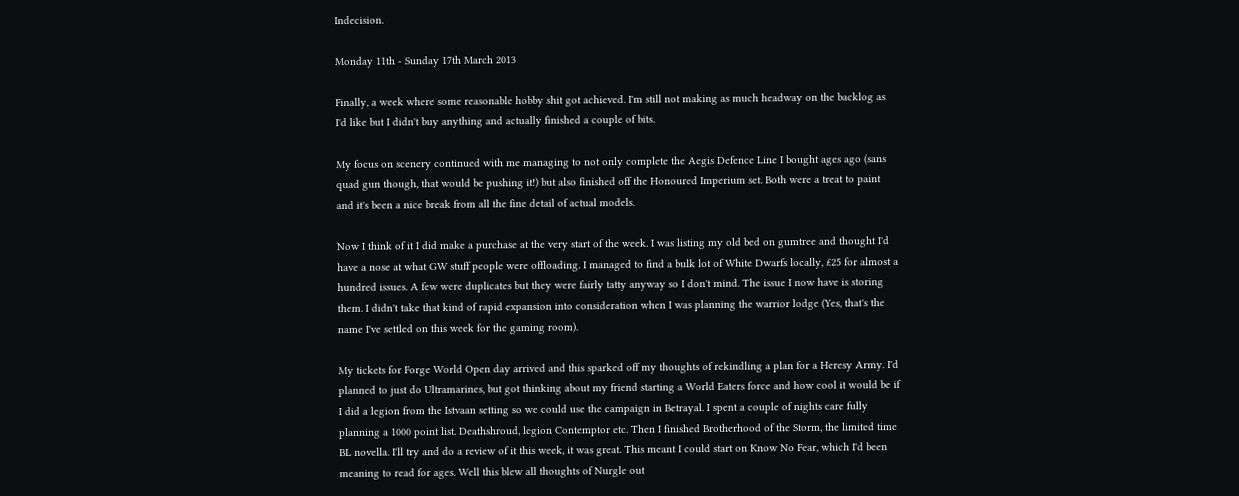Indecision.

Monday 11th - Sunday 17th March 2013

Finally, a week where some reasonable hobby shit got achieved. I'm still not making as much headway on the backlog as I'd like but I didn't buy anything and actually finished a couple of bits.

My focus on scenery continued with me managing to not only complete the Aegis Defence Line I bought ages ago (sans quad gun though, that would be pushing it!) but also finished off the Honoured Imperium set. Both were a treat to paint and it's been a nice break from all the fine detail of actual models.

Now I think of it I did make a purchase at the very start of the week. I was listing my old bed on gumtree and thought I'd have a nose at what GW stuff people were offloading. I managed to find a bulk lot of White Dwarfs locally, £25 for almost a hundred issues. A few were duplicates but they were fairly tatty anyway so I don't mind. The issue I now have is storing them. I didn't take that kind of rapid expansion into consideration when I was planning the warrior lodge (Yes, that's the name I've settled on this week for the gaming room).

My tickets for Forge World Open day arrived and this sparked off my thoughts of rekindling a plan for a Heresy Army. I'd planned to just do Ultramarines, but got thinking about my friend starting a World Eaters force and how cool it would be if I did a legion from the Istvaan setting so we could use the campaign in Betrayal. I spent a couple of nights care fully planning a 1000 point list. Deathshroud, legion Contemptor etc. Then I finished Brotherhood of the Storm, the limited time BL novella. I'll try and do a review of it this week, it was great. This meant I could start on Know No Fear, which I'd been meaning to read for ages. Well this blew all thoughts of Nurgle out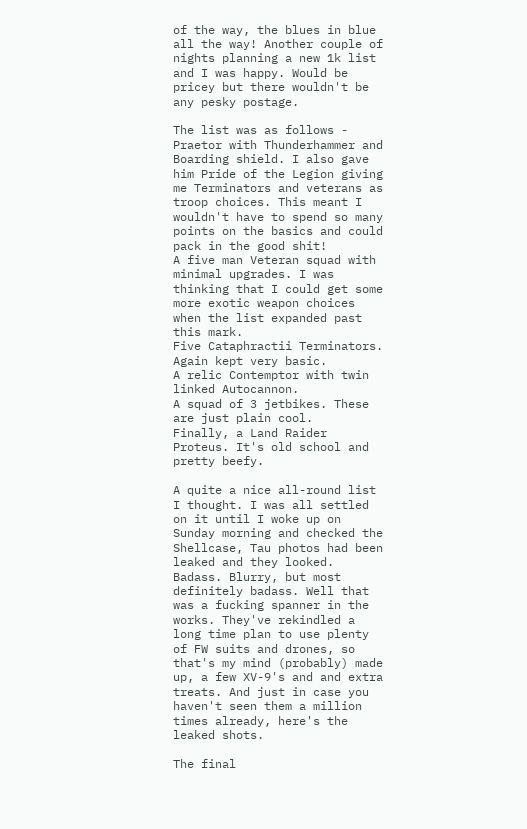of the way, the blues in blue all the way! Another couple of nights planning a new 1k list and I was happy. Would be pricey but there wouldn't be any pesky postage.

The list was as follows -
Praetor with Thunderhammer and Boarding shield. I also gave him Pride of the Legion giving me Terminators and veterans as troop choices. This meant I wouldn't have to spend so many points on the basics and could pack in the good shit!
A five man Veteran squad with minimal upgrades. I was thinking that I could get some more exotic weapon choices when the list expanded past this mark.
Five Cataphractii Terminators. Again kept very basic.
A relic Contemptor with twin linked Autocannon.
A squad of 3 jetbikes. These are just plain cool.
Finally, a Land Raider Proteus. It's old school and pretty beefy.

A quite a nice all-round list I thought. I was all settled on it until I woke up on Sunday morning and checked the Shellcase, Tau photos had been leaked and they looked. Badass. Blurry, but most definitely badass. Well that was a fucking spanner in the works. They've rekindled a long time plan to use plenty of FW suits and drones, so that's my mind (probably) made up, a few XV-9's and and extra treats. And just in case you haven't seen them a million times already, here's the leaked shots.

The final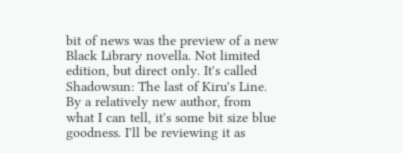bit of news was the preview of a new Black Library novella. Not limited edition, but direct only. It's called Shadowsun: The last of Kiru's Line. By a relatively new author, from what I can tell, it's some bit size blue goodness. I'll be reviewing it as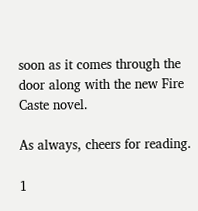soon as it comes through the door along with the new Fire Caste novel.

As always, cheers for reading.

1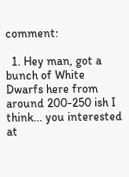comment:

  1. Hey man, got a bunch of White Dwarfs here from around 200-250 ish I think... you interested at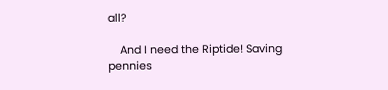all?

    And I need the Riptide! Saving pennies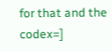for that and the codex=]